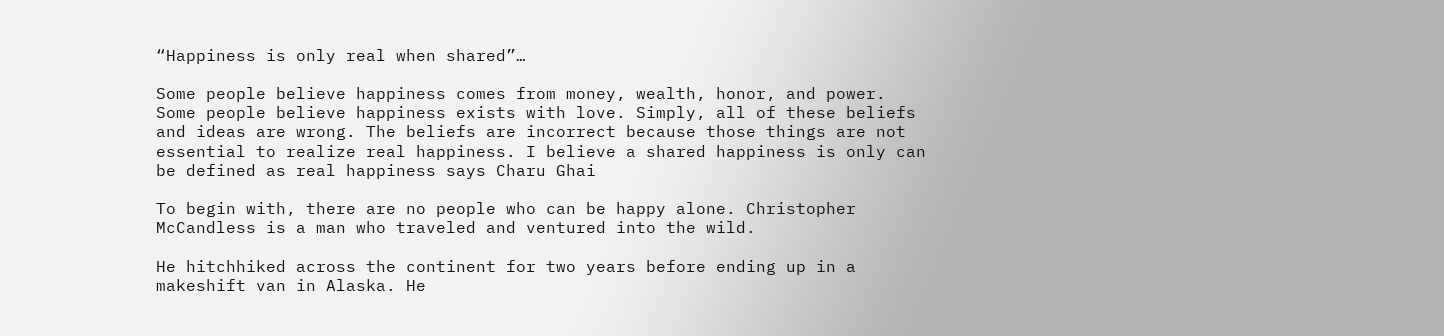“Happiness is only real when shared”…

Some people believe happiness comes from money, wealth, honor, and power. Some people believe happiness exists with love. Simply, all of these beliefs and ideas are wrong. The beliefs are incorrect because those things are not essential to realize real happiness. I believe a shared happiness is only can be defined as real happiness says Charu Ghai

To begin with, there are no people who can be happy alone. Christopher McCandless is a man who traveled and ventured into the wild.

He hitchhiked across the continent for two years before ending up in a makeshift van in Alaska. He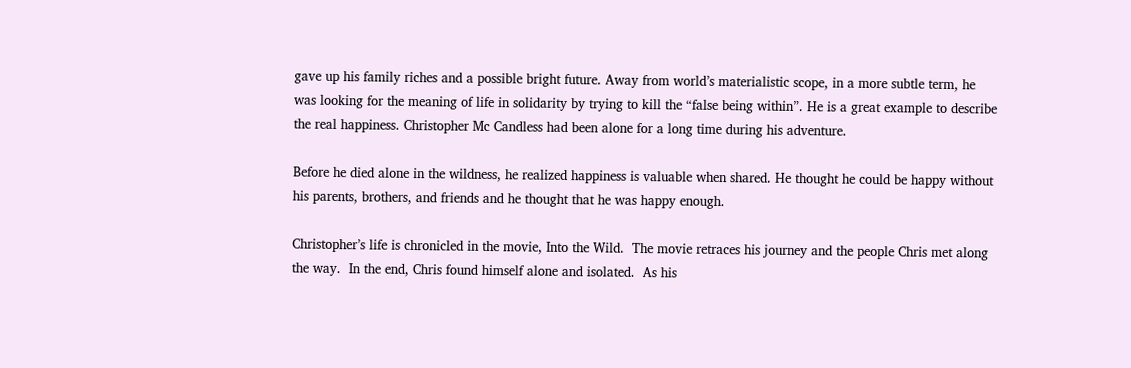gave up his family riches and a possible bright future. Away from world’s materialistic scope, in a more subtle term, he was looking for the meaning of life in solidarity by trying to kill the “false being within”. He is a great example to describe the real happiness. Christopher Mc Candless had been alone for a long time during his adventure.

Before he died alone in the wildness, he realized happiness is valuable when shared. He thought he could be happy without his parents, brothers, and friends and he thought that he was happy enough.

Christopher’s life is chronicled in the movie, Into the Wild.  The movie retraces his journey and the people Chris met along the way.  In the end, Chris found himself alone and isolated.  As his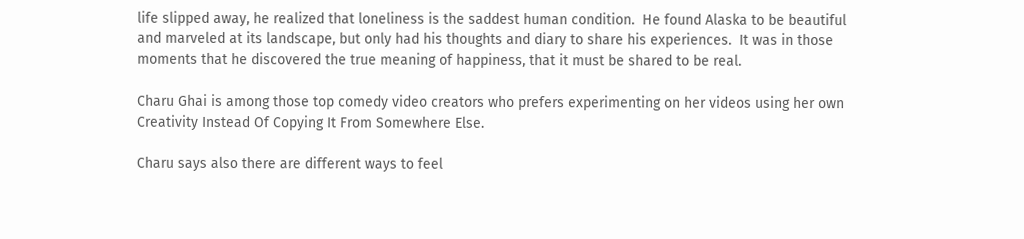life slipped away, he realized that loneliness is the saddest human condition.  He found Alaska to be beautiful and marveled at its landscape, but only had his thoughts and diary to share his experiences.  It was in those moments that he discovered the true meaning of happiness, that it must be shared to be real.

Charu Ghai is among those top comedy video creators who prefers experimenting on her videos using her own Creativity Instead Of Copying It From Somewhere Else.

Charu says also there are different ways to feel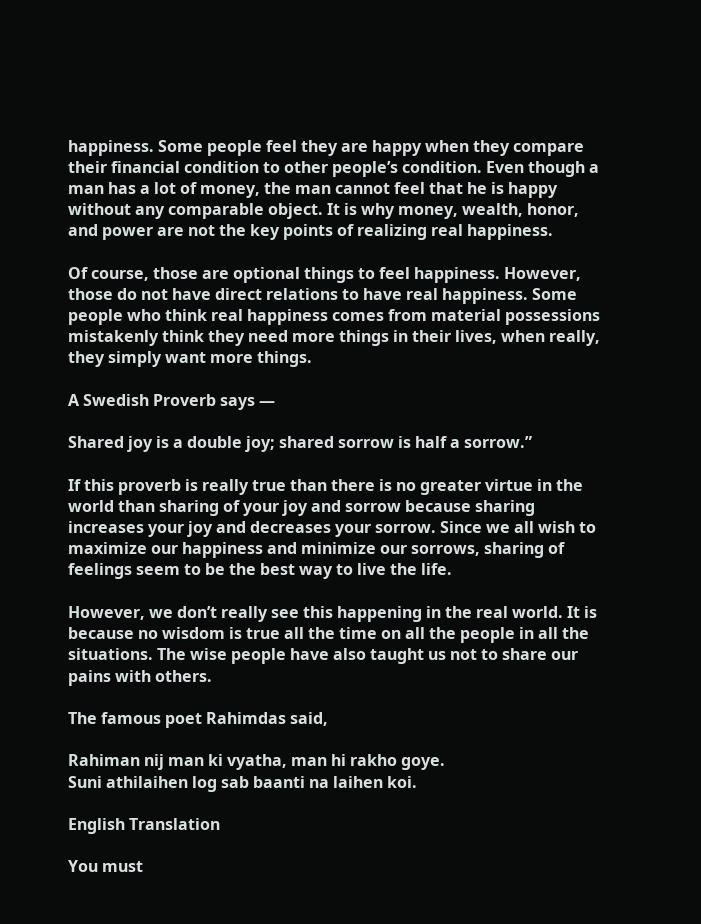happiness. Some people feel they are happy when they compare their financial condition to other people’s condition. Even though a man has a lot of money, the man cannot feel that he is happy without any comparable object. It is why money, wealth, honor, and power are not the key points of realizing real happiness.

Of course, those are optional things to feel happiness. However, those do not have direct relations to have real happiness. Some people who think real happiness comes from material possessions mistakenly think they need more things in their lives, when really, they simply want more things.

A Swedish Proverb says —

Shared joy is a double joy; shared sorrow is half a sorrow.”

If this proverb is really true than there is no greater virtue in the world than sharing of your joy and sorrow because sharing increases your joy and decreases your sorrow. Since we all wish to maximize our happiness and minimize our sorrows, sharing of feelings seem to be the best way to live the life.

However, we don’t really see this happening in the real world. It is because no wisdom is true all the time on all the people in all the situations. The wise people have also taught us not to share our pains with others.

The famous poet Rahimdas said,

Rahiman nij man ki vyatha, man hi rakho goye.
Suni athilaihen log sab baanti na laihen koi.

English Translation

You must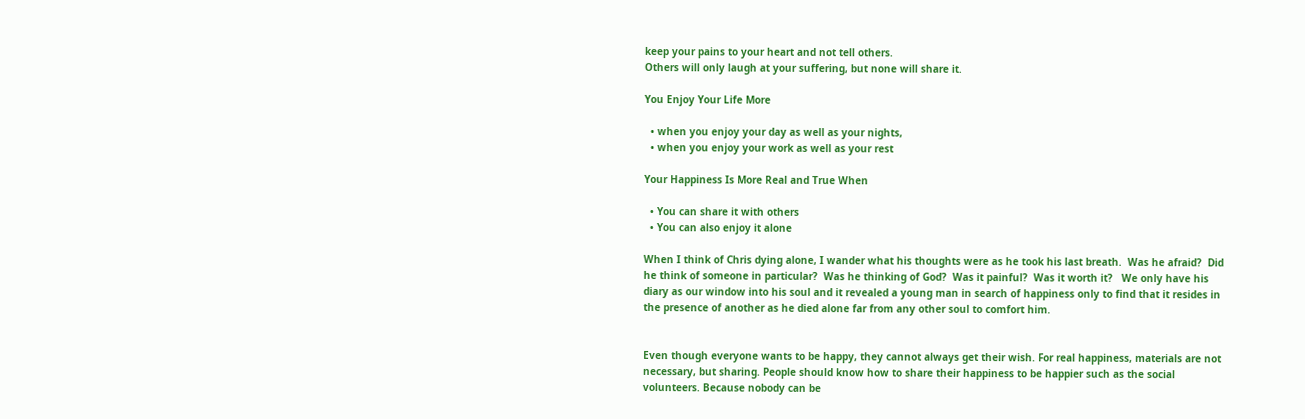keep your pains to your heart and not tell others.
Others will only laugh at your suffering, but none will share it.

You Enjoy Your Life More

  • when you enjoy your day as well as your nights,
  • when you enjoy your work as well as your rest

Your Happiness Is More Real and True When

  • You can share it with others
  • You can also enjoy it alone

When I think of Chris dying alone, I wander what his thoughts were as he took his last breath.  Was he afraid?  Did he think of someone in particular?  Was he thinking of God?  Was it painful?  Was it worth it?   We only have his diary as our window into his soul and it revealed a young man in search of happiness only to find that it resides in the presence of another as he died alone far from any other soul to comfort him.


Even though everyone wants to be happy, they cannot always get their wish. For real happiness, materials are not necessary, but sharing. People should know how to share their happiness to be happier such as the social volunteers. Because nobody can be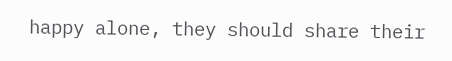happy alone, they should share their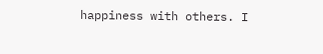happiness with others. I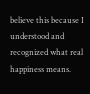believe this because I understood and recognized what real happiness means.